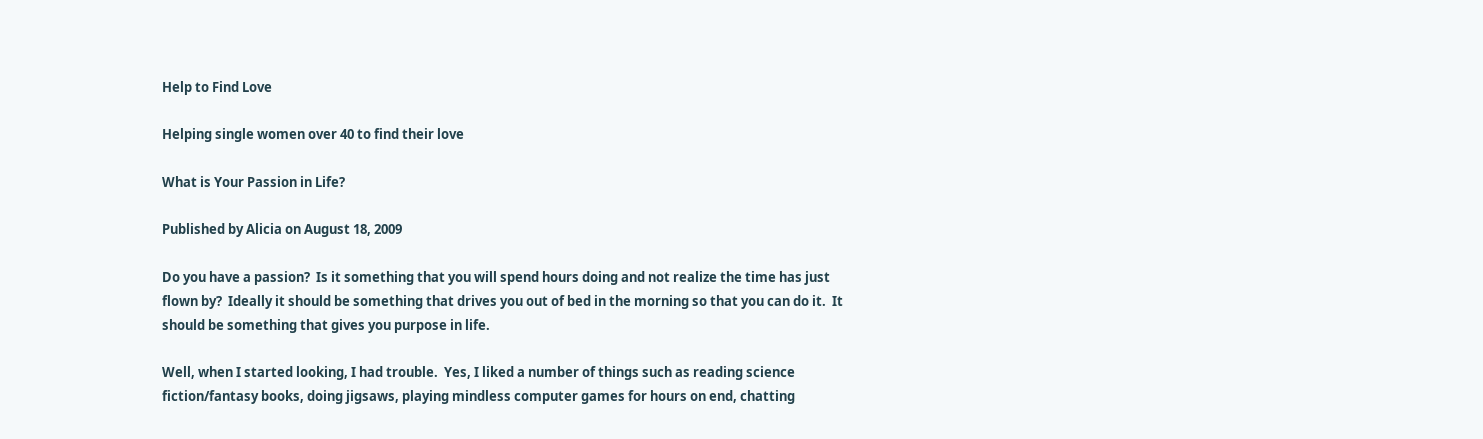Help to Find Love

Helping single women over 40 to find their love

What is Your Passion in Life?

Published by Alicia on August 18, 2009

Do you have a passion?  Is it something that you will spend hours doing and not realize the time has just flown by?  Ideally it should be something that drives you out of bed in the morning so that you can do it.  It should be something that gives you purpose in life.

Well, when I started looking, I had trouble.  Yes, I liked a number of things such as reading science fiction/fantasy books, doing jigsaws, playing mindless computer games for hours on end, chatting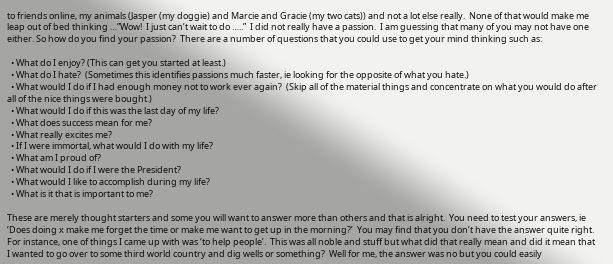to friends online, my animals (Jasper (my doggie) and Marcie and Gracie (my two cats)) and not a lot else really.  None of that would make me leap out of bed thinking …”Wow!  I just can’t wait to do …..”  I did not really have a passion.  I am guessing that many of you may not have one either. So how do you find your passion?  There are a number of questions that you could use to get your mind thinking such as:

  • What do I enjoy? (This can get you started at least.)
  • What do I hate?  (Sometimes this identifies passions much faster, ie looking for the opposite of what you hate.)
  • What would I do if I had enough money not to work ever again?  (Skip all of the material things and concentrate on what you would do after all of the nice things were bought.)
  • What would I do if this was the last day of my life?
  • What does success mean for me?
  • What really excites me?
  • If I were immortal, what would I do with my life?
  • What am I proud of?
  • What would I do if I were the President?
  • What would I like to accomplish during my life?
  • What is it that is important to me?

These are merely thought starters and some you will want to answer more than others and that is alright.  You need to test your answers, ie ‘Does doing x make me forget the time or make me want to get up in the morning?’  You may find that you don’t have the answer quite right.  For instance, one of things I came up with was ‘to help people’.  This was all noble and stuff but what did that really mean and did it mean that I wanted to go over to some third world country and dig wells or something?  Well for me, the answer was no but you could easily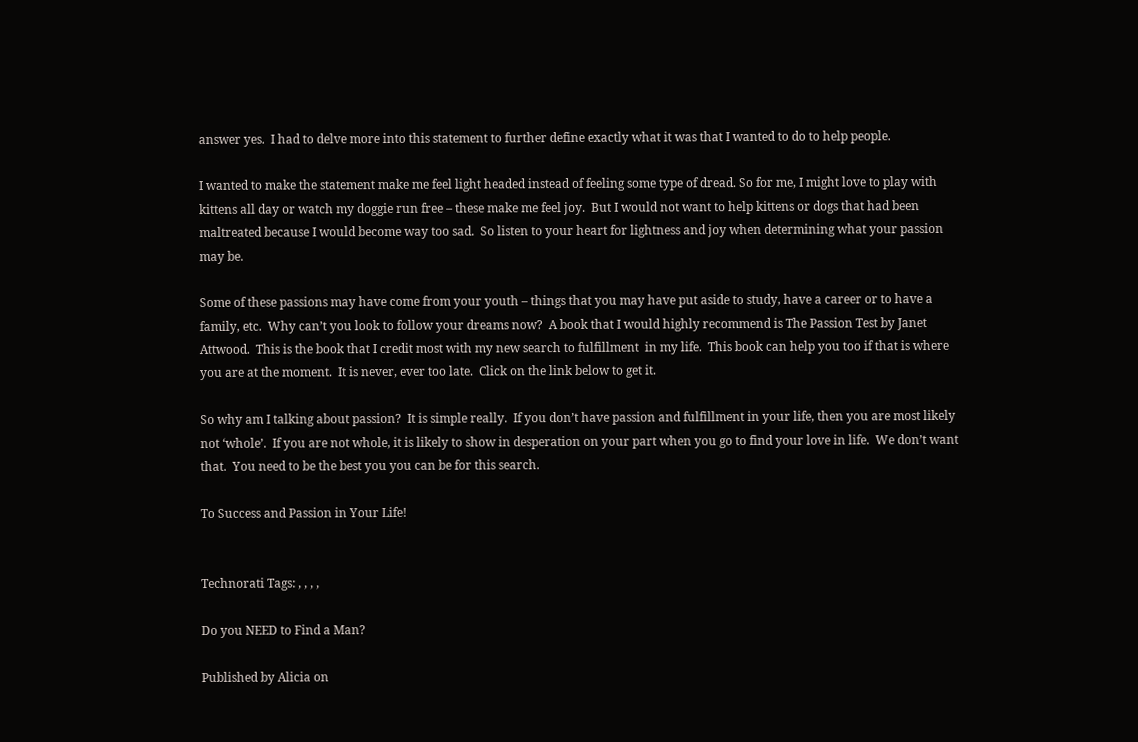answer yes.  I had to delve more into this statement to further define exactly what it was that I wanted to do to help people.

I wanted to make the statement make me feel light headed instead of feeling some type of dread. So for me, I might love to play with kittens all day or watch my doggie run free – these make me feel joy.  But I would not want to help kittens or dogs that had been maltreated because I would become way too sad.  So listen to your heart for lightness and joy when determining what your passion may be.

Some of these passions may have come from your youth – things that you may have put aside to study, have a career or to have a family, etc.  Why can’t you look to follow your dreams now?  A book that I would highly recommend is The Passion Test by Janet Attwood.  This is the book that I credit most with my new search to fulfillment  in my life.  This book can help you too if that is where you are at the moment.  It is never, ever too late.  Click on the link below to get it.

So why am I talking about passion?  It is simple really.  If you don’t have passion and fulfillment in your life, then you are most likely not ‘whole’.  If you are not whole, it is likely to show in desperation on your part when you go to find your love in life.  We don’t want that.  You need to be the best you you can be for this search.

To Success and Passion in Your Life!


Technorati Tags: , , , ,

Do you NEED to Find a Man?

Published by Alicia on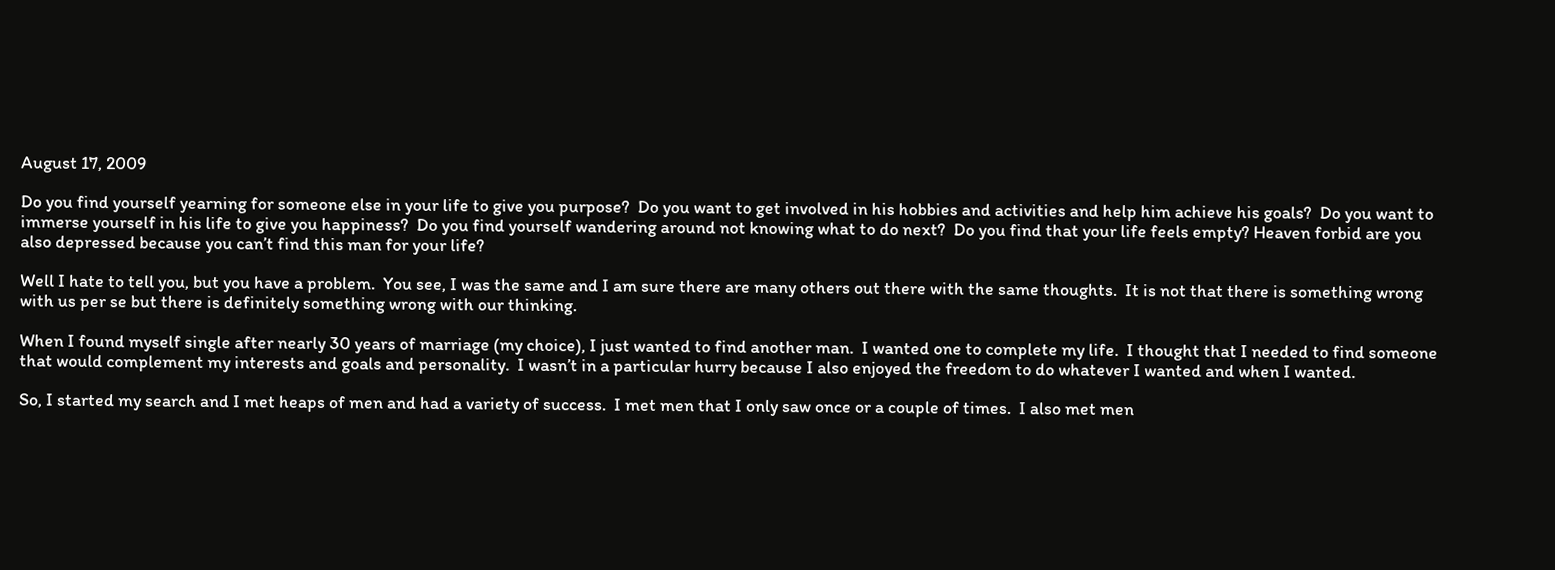August 17, 2009

Do you find yourself yearning for someone else in your life to give you purpose?  Do you want to get involved in his hobbies and activities and help him achieve his goals?  Do you want to immerse yourself in his life to give you happiness?  Do you find yourself wandering around not knowing what to do next?  Do you find that your life feels empty? Heaven forbid are you also depressed because you can’t find this man for your life?

Well I hate to tell you, but you have a problem.  You see, I was the same and I am sure there are many others out there with the same thoughts.  It is not that there is something wrong with us per se but there is definitely something wrong with our thinking.

When I found myself single after nearly 30 years of marriage (my choice), I just wanted to find another man.  I wanted one to complete my life.  I thought that I needed to find someone that would complement my interests and goals and personality.  I wasn’t in a particular hurry because I also enjoyed the freedom to do whatever I wanted and when I wanted.

So, I started my search and I met heaps of men and had a variety of success.  I met men that I only saw once or a couple of times.  I also met men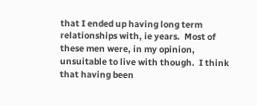that I ended up having long term relationships with, ie years.  Most of these men were, in my opinion, unsuitable to live with though.  I think that having been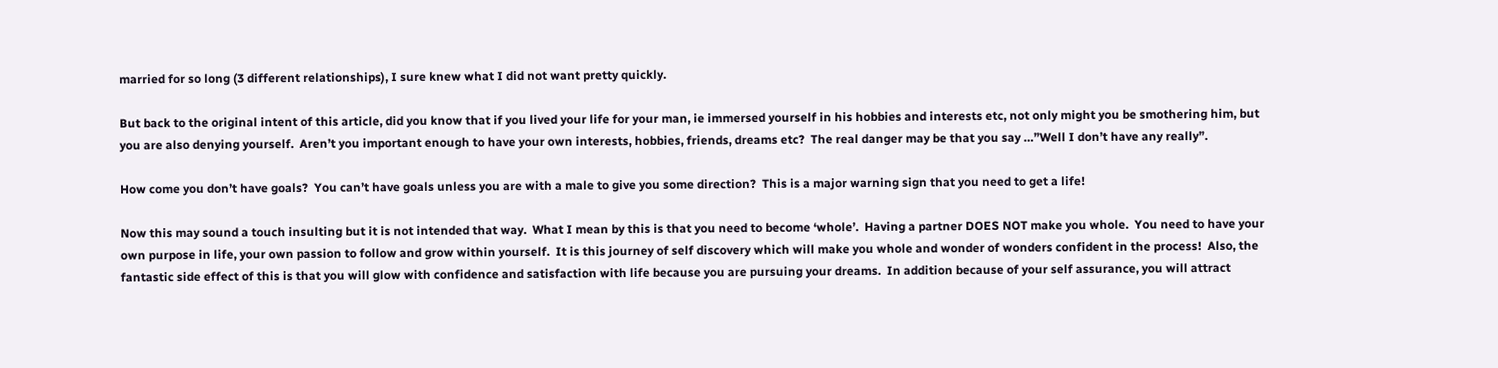married for so long (3 different relationships), I sure knew what I did not want pretty quickly.

But back to the original intent of this article, did you know that if you lived your life for your man, ie immersed yourself in his hobbies and interests etc, not only might you be smothering him, but you are also denying yourself.  Aren’t you important enough to have your own interests, hobbies, friends, dreams etc?  The real danger may be that you say …”Well I don’t have any really”.

How come you don’t have goals?  You can’t have goals unless you are with a male to give you some direction?  This is a major warning sign that you need to get a life!

Now this may sound a touch insulting but it is not intended that way.  What I mean by this is that you need to become ‘whole’.  Having a partner DOES NOT make you whole.  You need to have your own purpose in life, your own passion to follow and grow within yourself.  It is this journey of self discovery which will make you whole and wonder of wonders confident in the process!  Also, the fantastic side effect of this is that you will glow with confidence and satisfaction with life because you are pursuing your dreams.  In addition because of your self assurance, you will attract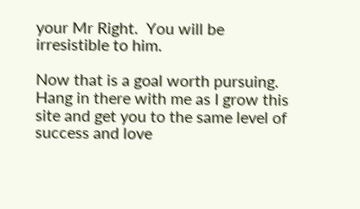your Mr Right.  You will be irresistible to him.

Now that is a goal worth pursuing.  Hang in there with me as I grow this site and get you to the same level of success and love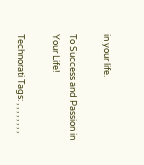in your life.

To Success and Passion in Your Life!

Technorati Tags: , , , , , , , ,